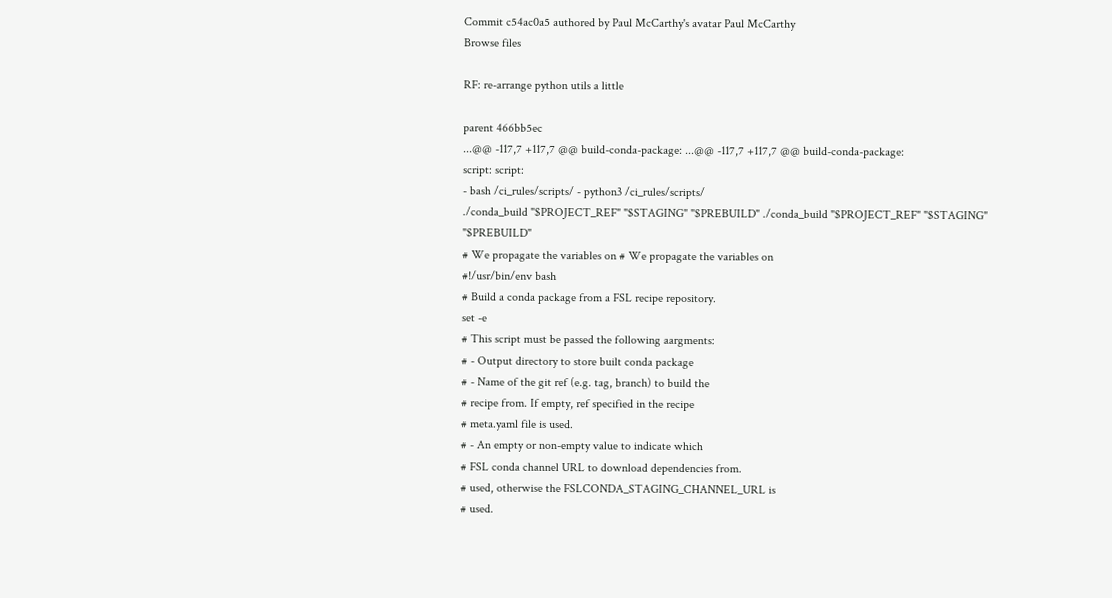Commit c54ac0a5 authored by Paul McCarthy's avatar Paul McCarthy
Browse files

RF: re-arrange python utils a little

parent 466bb5ec
...@@ -117,7 +117,7 @@ build-conda-package: ...@@ -117,7 +117,7 @@ build-conda-package:
script: script:
- bash /ci_rules/scripts/ - python3 /ci_rules/scripts/
./conda_build "$PROJECT_REF" "$STAGING" "$PREBUILD" ./conda_build "$PROJECT_REF" "$STAGING" "$PREBUILD"
# We propagate the variables on # We propagate the variables on
#!/usr/bin/env bash
# Build a conda package from a FSL recipe repository.
set -e
# This script must be passed the following aargments:
# - Output directory to store built conda package
# - Name of the git ref (e.g. tag, branch) to build the
# recipe from. If empty, ref specified in the recipe
# meta.yaml file is used.
# - An empty or non-empty value to indicate which
# FSL conda channel URL to download dependencies from.
# used, otherwise the FSLCONDA_STAGING_CHANNEL_URL is
# used.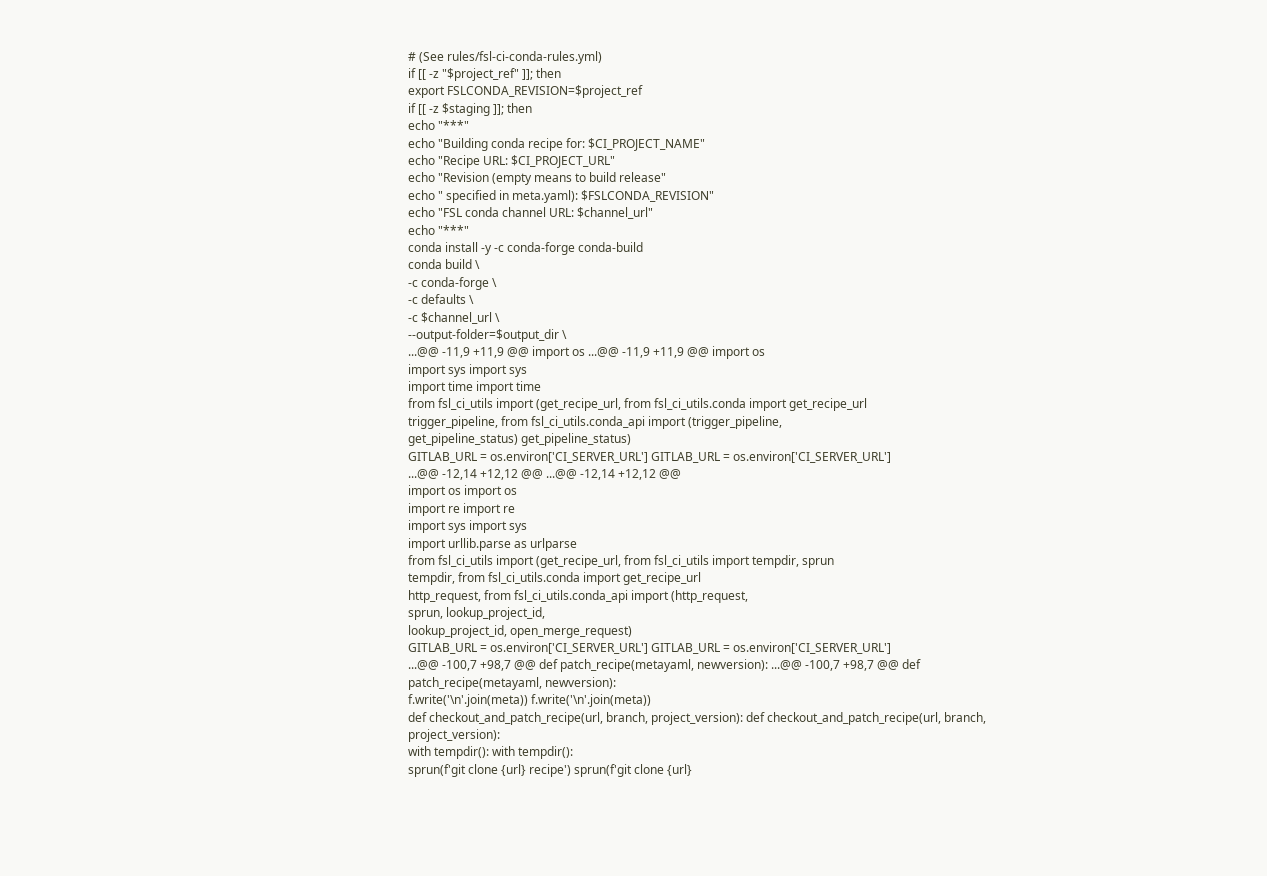# (See rules/fsl-ci-conda-rules.yml)
if [[ -z "$project_ref" ]]; then
export FSLCONDA_REVISION=$project_ref
if [[ -z $staging ]]; then
echo "***"
echo "Building conda recipe for: $CI_PROJECT_NAME"
echo "Recipe URL: $CI_PROJECT_URL"
echo "Revision (empty means to build release"
echo " specified in meta.yaml): $FSLCONDA_REVISION"
echo "FSL conda channel URL: $channel_url"
echo "***"
conda install -y -c conda-forge conda-build
conda build \
-c conda-forge \
-c defaults \
-c $channel_url \
--output-folder=$output_dir \
...@@ -11,9 +11,9 @@ import os ...@@ -11,9 +11,9 @@ import os
import sys import sys
import time import time
from fsl_ci_utils import (get_recipe_url, from fsl_ci_utils.conda import get_recipe_url
trigger_pipeline, from fsl_ci_utils.conda_api import (trigger_pipeline,
get_pipeline_status) get_pipeline_status)
GITLAB_URL = os.environ['CI_SERVER_URL'] GITLAB_URL = os.environ['CI_SERVER_URL']
...@@ -12,14 +12,12 @@ ...@@ -12,14 +12,12 @@
import os import os
import re import re
import sys import sys
import urllib.parse as urlparse
from fsl_ci_utils import (get_recipe_url, from fsl_ci_utils import tempdir, sprun
tempdir, from fsl_ci_utils.conda import get_recipe_url
http_request, from fsl_ci_utils.conda_api import (http_request,
sprun, lookup_project_id,
lookup_project_id, open_merge_request)
GITLAB_URL = os.environ['CI_SERVER_URL'] GITLAB_URL = os.environ['CI_SERVER_URL']
...@@ -100,7 +98,7 @@ def patch_recipe(metayaml, newversion): ...@@ -100,7 +98,7 @@ def patch_recipe(metayaml, newversion):
f.write('\n'.join(meta)) f.write('\n'.join(meta))
def checkout_and_patch_recipe(url, branch, project_version): def checkout_and_patch_recipe(url, branch, project_version):
with tempdir(): with tempdir():
sprun(f'git clone {url} recipe') sprun(f'git clone {url}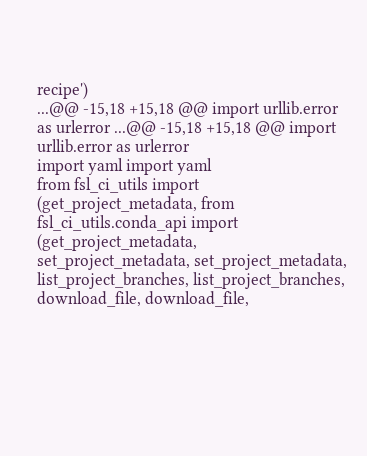recipe')
...@@ -15,18 +15,18 @@ import urllib.error as urlerror ...@@ -15,18 +15,18 @@ import urllib.error as urlerror
import yaml import yaml
from fsl_ci_utils import (get_project_metadata, from fsl_ci_utils.conda_api import (get_project_metadata,
set_project_metadata, set_project_metadata,
list_project_branches, list_project_branches,
download_file, download_file,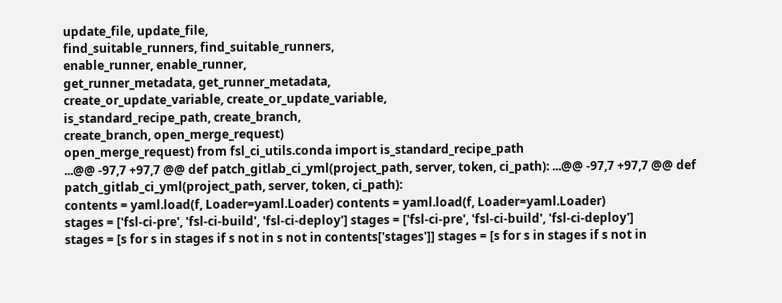update_file, update_file,
find_suitable_runners, find_suitable_runners,
enable_runner, enable_runner,
get_runner_metadata, get_runner_metadata,
create_or_update_variable, create_or_update_variable,
is_standard_recipe_path, create_branch,
create_branch, open_merge_request)
open_merge_request) from fsl_ci_utils.conda import is_standard_recipe_path
...@@ -97,7 +97,7 @@ def patch_gitlab_ci_yml(project_path, server, token, ci_path): ...@@ -97,7 +97,7 @@ def patch_gitlab_ci_yml(project_path, server, token, ci_path):
contents = yaml.load(f, Loader=yaml.Loader) contents = yaml.load(f, Loader=yaml.Loader)
stages = ['fsl-ci-pre', 'fsl-ci-build', 'fsl-ci-deploy'] stages = ['fsl-ci-pre', 'fsl-ci-build', 'fsl-ci-deploy']
stages = [s for s in stages if s not in s not in contents['stages']] stages = [s for s in stages if s not in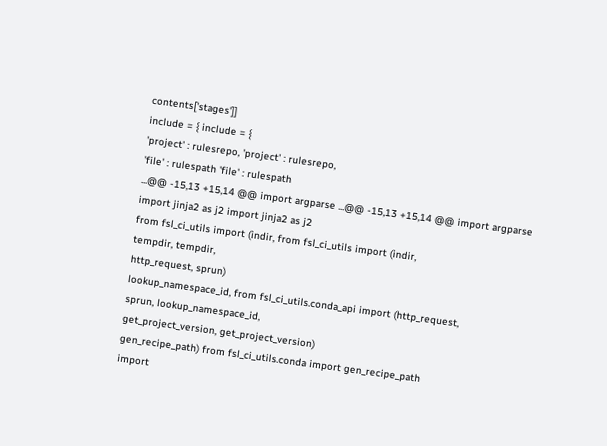contents['stages']]
include = { include = {
'project' : rulesrepo, 'project' : rulesrepo,
'file' : rulespath 'file' : rulespath
...@@ -15,13 +15,14 @@ import argparse ...@@ -15,13 +15,14 @@ import argparse
import jinja2 as j2 import jinja2 as j2
from fsl_ci_utils import (indir, from fsl_ci_utils import (indir,
tempdir, tempdir,
http_request, sprun)
lookup_namespace_id, from fsl_ci_utils.conda_api import (http_request,
sprun, lookup_namespace_id,
get_project_version, get_project_version)
gen_recipe_path) from fsl_ci_utils.conda import gen_recipe_path
import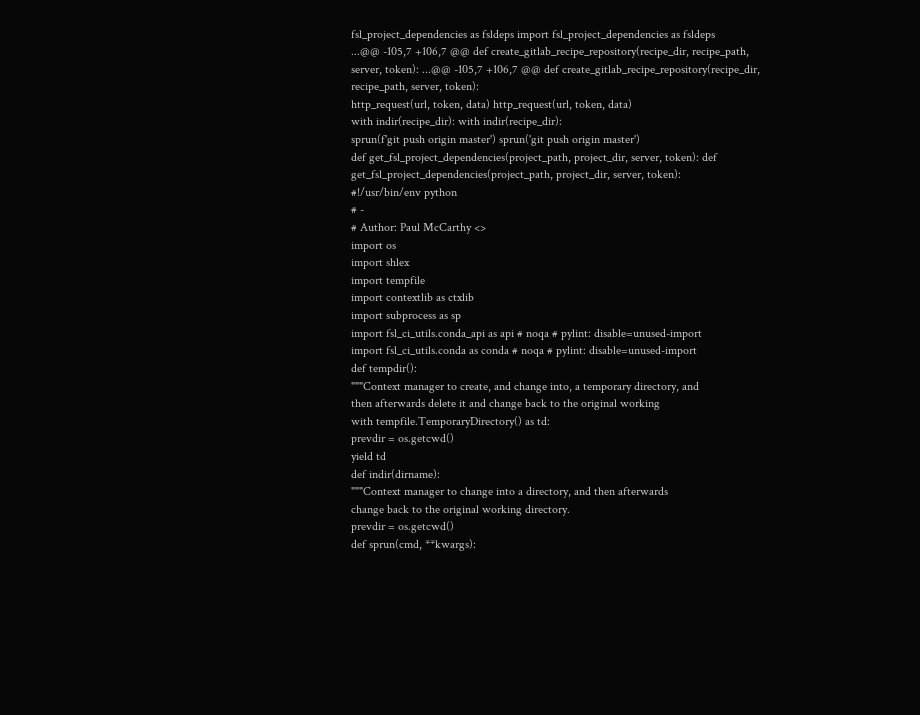fsl_project_dependencies as fsldeps import fsl_project_dependencies as fsldeps
...@@ -105,7 +106,7 @@ def create_gitlab_recipe_repository(recipe_dir, recipe_path, server, token): ...@@ -105,7 +106,7 @@ def create_gitlab_recipe_repository(recipe_dir, recipe_path, server, token):
http_request(url, token, data) http_request(url, token, data)
with indir(recipe_dir): with indir(recipe_dir):
sprun(f'git push origin master') sprun('git push origin master')
def get_fsl_project_dependencies(project_path, project_dir, server, token): def get_fsl_project_dependencies(project_path, project_dir, server, token):
#!/usr/bin/env python
# -
# Author: Paul McCarthy <>
import os
import shlex
import tempfile
import contextlib as ctxlib
import subprocess as sp
import fsl_ci_utils.conda_api as api # noqa # pylint: disable=unused-import
import fsl_ci_utils.conda as conda # noqa # pylint: disable=unused-import
def tempdir():
"""Context manager to create, and change into, a temporary directory, and
then afterwards delete it and change back to the original working
with tempfile.TemporaryDirectory() as td:
prevdir = os.getcwd()
yield td
def indir(dirname):
"""Context manager to change into a directory, and then afterwards
change back to the original working directory.
prevdir = os.getcwd()
def sprun(cmd, **kwargs):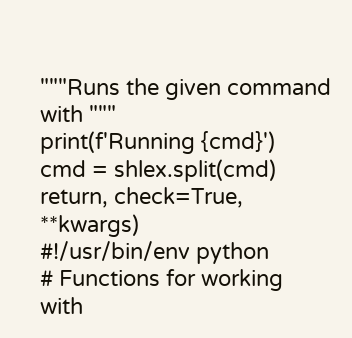"""Runs the given command with """
print(f'Running {cmd}')
cmd = shlex.split(cmd)
return, check=True, **kwargs)
#!/usr/bin/env python
# Functions for working with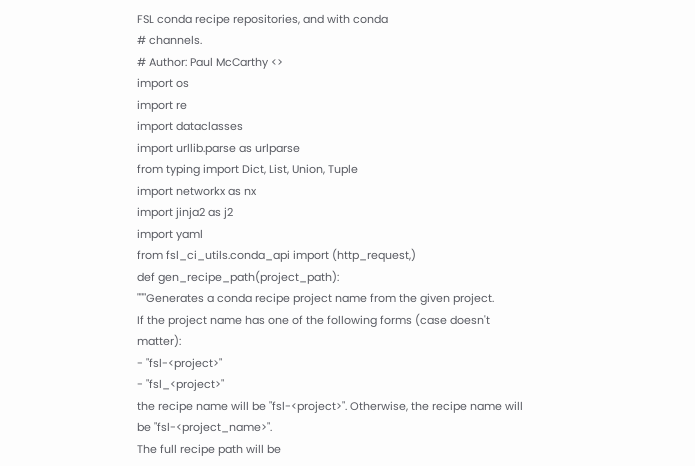FSL conda recipe repositories, and with conda
# channels.
# Author: Paul McCarthy <>
import os
import re
import dataclasses
import urllib.parse as urlparse
from typing import Dict, List, Union, Tuple
import networkx as nx
import jinja2 as j2
import yaml
from fsl_ci_utils.conda_api import (http_request,)
def gen_recipe_path(project_path):
"""Generates a conda recipe project name from the given project.
If the project name has one of the following forms (case doesn't matter):
- "fsl-<project>"
- "fsl_<project>"
the recipe name will be "fsl-<project>". Otherwise, the recipe name will
be "fsl-<project_name>".
The full recipe path will be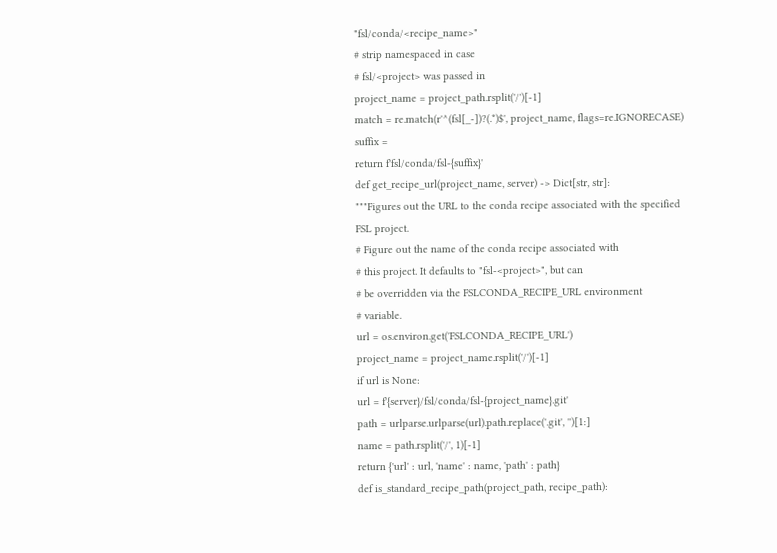"fsl/conda/<recipe_name>"
# strip namespaced in case
# fsl/<project> was passed in
project_name = project_path.rsplit('/')[-1]
match = re.match(r'^(fsl[_-])?(.*)$', project_name, flags=re.IGNORECASE)
suffix =
return f'fsl/conda/fsl-{suffix}'
def get_recipe_url(project_name, server) -> Dict[str, str]:
"""Figures out the URL to the conda recipe associated with the specified
FSL project.
# Figure out the name of the conda recipe associated with
# this project. It defaults to "fsl-<project>", but can
# be overridden via the FSLCONDA_RECIPE_URL environment
# variable.
url = os.environ.get('FSLCONDA_RECIPE_URL')
project_name = project_name.rsplit('/')[-1]
if url is None:
url = f'{server}/fsl/conda/fsl-{project_name}.git'
path = urlparse.urlparse(url).path.replace('.git', '')[1:]
name = path.rsplit('/', 1)[-1]
return {'url' : url, 'name' : name, 'path' : path}
def is_standard_recipe_path(project_path, recipe_path):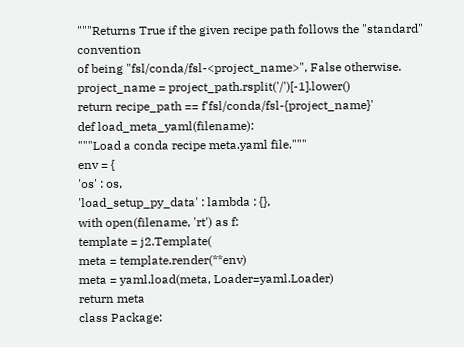"""Returns True if the given recipe path follows the "standard" convention
of being "fsl/conda/fsl-<project_name>", False otherwise.
project_name = project_path.rsplit('/')[-1].lower()
return recipe_path == f'fsl/conda/fsl-{project_name}'
def load_meta_yaml(filename):
"""Load a conda recipe meta.yaml file."""
env = {
'os' : os,
'load_setup_py_data' : lambda : {},
with open(filename, 'rt') as f:
template = j2.Template(
meta = template.render(**env)
meta = yaml.load(meta, Loader=yaml.Loader)
return meta
class Package: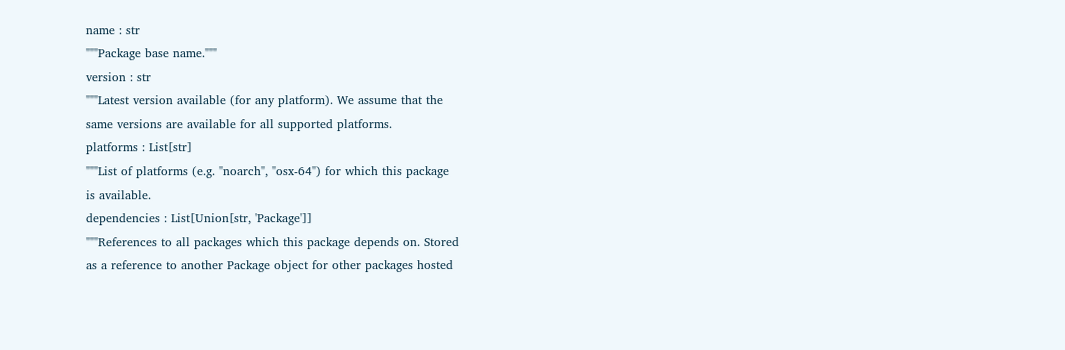name : str
"""Package base name."""
version : str
"""Latest version available (for any platform). We assume that the
same versions are available for all supported platforms.
platforms : List[str]
"""List of platforms (e.g. "noarch", "osx-64") for which this package
is available.
dependencies : List[Union[str, 'Package']]
"""References to all packages which this package depends on. Stored
as a reference to another Package object for other packages hosted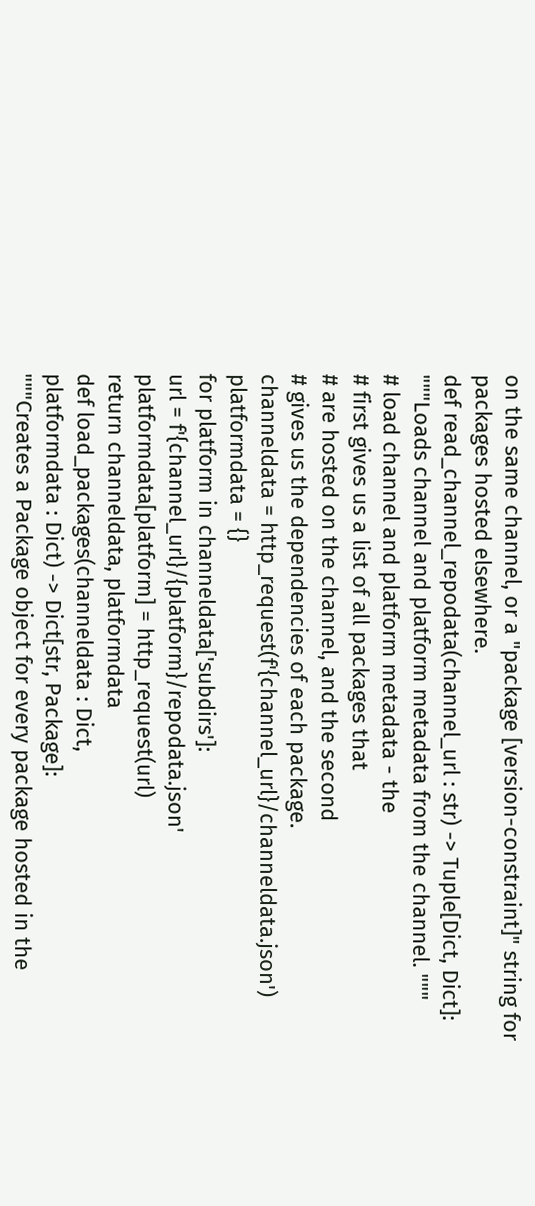on the same channel, or a "package [version-constraint]" string for
packages hosted elsewhere.
def read_channel_repodata(channel_url : str) -> Tuple[Dict, Dict]:
"""Loads channel and platform metadata from the channel. """
# load channel and platform metadata - the
# first gives us a list of all packages that
# are hosted on the channel, and the second
# gives us the dependencies of each package.
channeldata = http_request(f'{channel_url}/channeldata.json')
platformdata = {}
for platform in channeldata['subdirs']:
url = f'{channel_url}/{platform}/repodata.json'
platformdata[platform] = http_request(url)
return channeldata, platformdata
def load_packages(channeldata : Dict,
platformdata : Dict) -> Dict[str, Package]:
"""Creates a Package object for every package hosted in the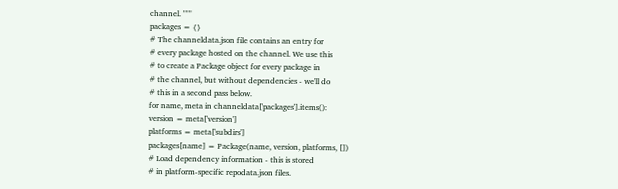channel. """
packages = {}
# The channeldata.json file contains an entry for
# every package hosted on the channel. We use this
# to create a Package object for every package in
# the channel, but without dependencies - we'll do
# this in a second pass below.
for name, meta in channeldata['packages'].items():
version = meta['version']
platforms = meta['subdirs']
packages[name] = Package(name, version, platforms, [])
# Load dependency information - this is stored
# in platform-specific repodata.json files.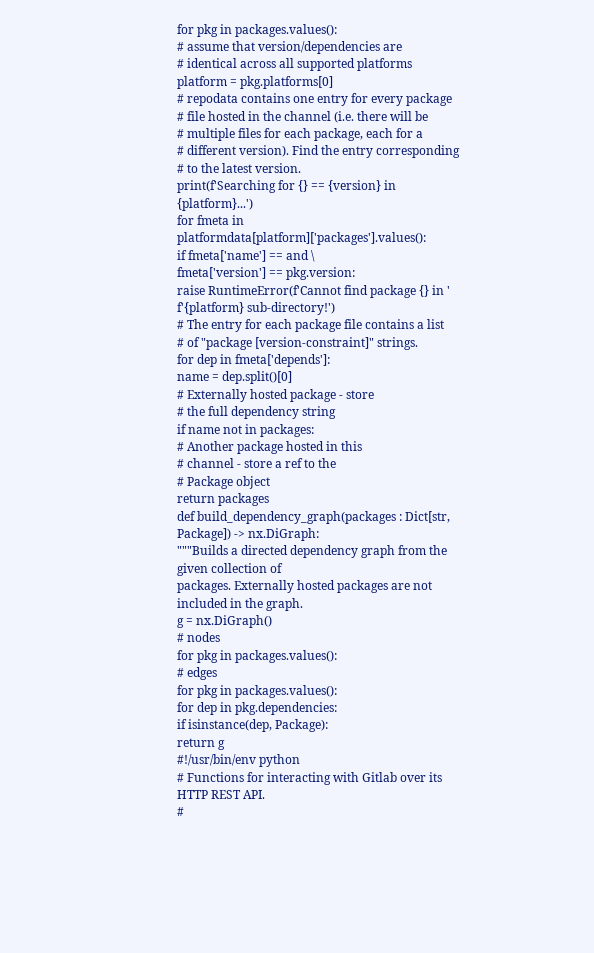for pkg in packages.values():
# assume that version/dependencies are
# identical across all supported platforms
platform = pkg.platforms[0]
# repodata contains one entry for every package
# file hosted in the channel (i.e. there will be
# multiple files for each package, each for a
# different version). Find the entry corresponding
# to the latest version.
print(f'Searching for {} == {version} in {platform}...')
for fmeta in platformdata[platform]['packages'].values():
if fmeta['name'] == and \
fmeta['version'] == pkg.version:
raise RuntimeError(f'Cannot find package {} in '
f'{platform} sub-directory!')
# The entry for each package file contains a list
# of "package [version-constraint]" strings.
for dep in fmeta['depends']:
name = dep.split()[0]
# Externally hosted package - store
# the full dependency string
if name not in packages:
# Another package hosted in this
# channel - store a ref to the
# Package object
return packages
def build_dependency_graph(packages : Dict[str, Package]) -> nx.DiGraph:
"""Builds a directed dependency graph from the given collection of
packages. Externally hosted packages are not included in the graph.
g = nx.DiGraph()
# nodes
for pkg in packages.values():
# edges
for pkg in packages.values():
for dep in pkg.dependencies:
if isinstance(dep, Package):
return g
#!/usr/bin/env python
# Functions for interacting with Gitlab over its HTTP REST API.
#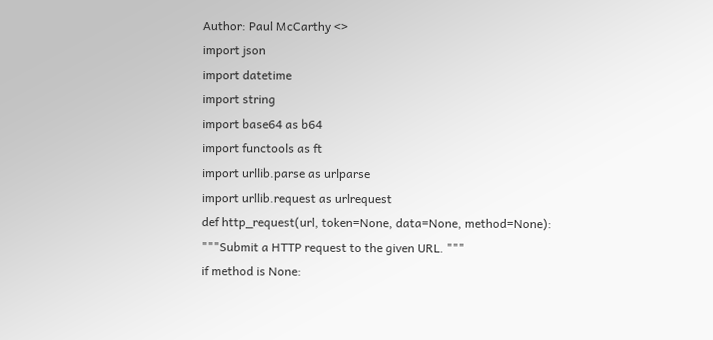Author: Paul McCarthy <>
import json
import datetime
import string
import base64 as b64
import functools as ft
import urllib.parse as urlparse
import urllib.request as urlrequest
def http_request(url, token=None, data=None, method=None):
"""Submit a HTTP request to the given URL. """
if method is None: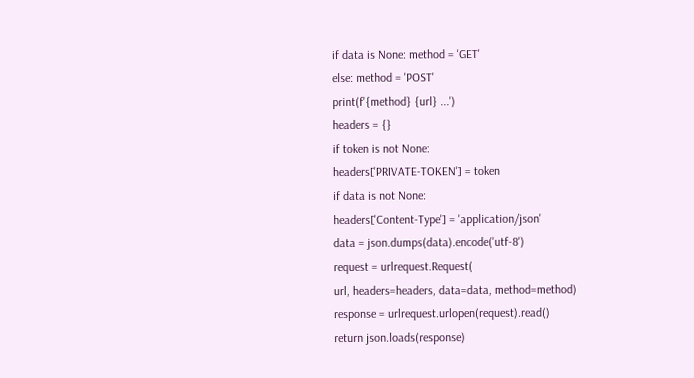if data is None: method = 'GET'
else: method = 'POST'
print(f'{method} {url} ...')
headers = {}
if token is not None:
headers['PRIVATE-TOKEN'] = token
if data is not None:
headers['Content-Type'] = 'application/json'
data = json.dumps(data).encode('utf-8')
request = urlrequest.Request(
url, headers=headers, data=data, method=method)
response = urlrequest.urlopen(request).read()
return json.loads(response)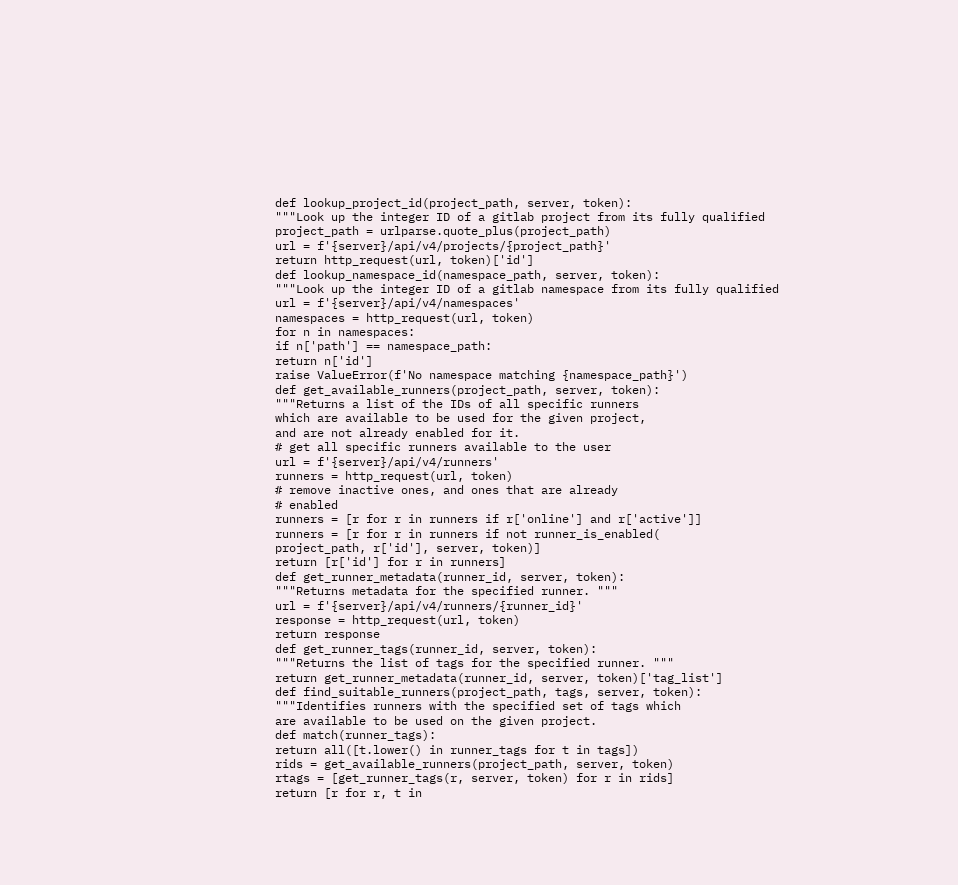def lookup_project_id(project_path, server, token):
"""Look up the integer ID of a gitlab project from its fully qualified
project_path = urlparse.quote_plus(project_path)
url = f'{server}/api/v4/projects/{project_path}'
return http_request(url, token)['id']
def lookup_namespace_id(namespace_path, server, token):
"""Look up the integer ID of a gitlab namespace from its fully qualified
url = f'{server}/api/v4/namespaces'
namespaces = http_request(url, token)
for n in namespaces:
if n['path'] == namespace_path:
return n['id']
raise ValueError(f'No namespace matching {namespace_path}')
def get_available_runners(project_path, server, token):
"""Returns a list of the IDs of all specific runners
which are available to be used for the given project,
and are not already enabled for it.
# get all specific runners available to the user
url = f'{server}/api/v4/runners'
runners = http_request(url, token)
# remove inactive ones, and ones that are already
# enabled
runners = [r for r in runners if r['online'] and r['active']]
runners = [r for r in runners if not runner_is_enabled(
project_path, r['id'], server, token)]
return [r['id'] for r in runners]
def get_runner_metadata(runner_id, server, token):
"""Returns metadata for the specified runner. """
url = f'{server}/api/v4/runners/{runner_id}'
response = http_request(url, token)
return response
def get_runner_tags(runner_id, server, token):
"""Returns the list of tags for the specified runner. """
return get_runner_metadata(runner_id, server, token)['tag_list']
def find_suitable_runners(project_path, tags, server, token):
"""Identifies runners with the specified set of tags which
are available to be used on the given project.
def match(runner_tags):
return all([t.lower() in runner_tags for t in tags])
rids = get_available_runners(project_path, server, token)
rtags = [get_runner_tags(r, server, token) for r in rids]
return [r for r, t in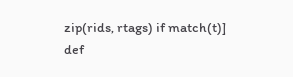zip(rids, rtags) if match(t)]
def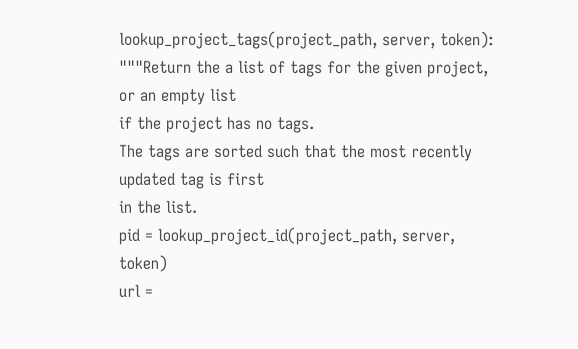lookup_project_tags(project_path, server, token):
"""Return the a list of tags for the given project, or an empty list
if the project has no tags.
The tags are sorted such that the most recently updated tag is first
in the list.
pid = lookup_project_id(project_path, server, token)
url =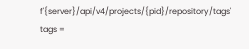f'{server}/api/v4/projects/{pid}/repository/tags'
tags =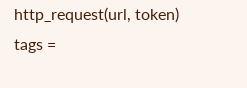http_request(url, token)
tags =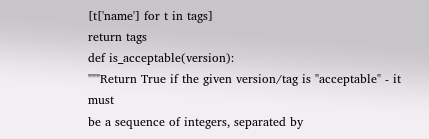[t['name'] for t in tags]
return tags
def is_acceptable(version):
"""Return True if the given version/tag is "acceptable" - it must
be a sequence of integers, separated by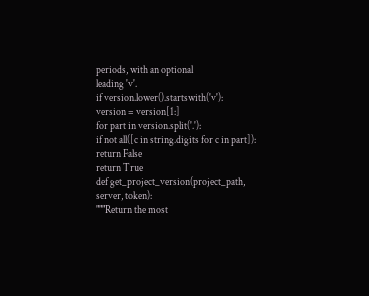periods, with an optional
leading 'v'.
if version.lower().startswith('v'):
version = version[1:]
for part in version.split('.'):
if not all([c in string.digits for c in part]):
return False
return True
def get_project_version(project_path, server, token):
"""Return the most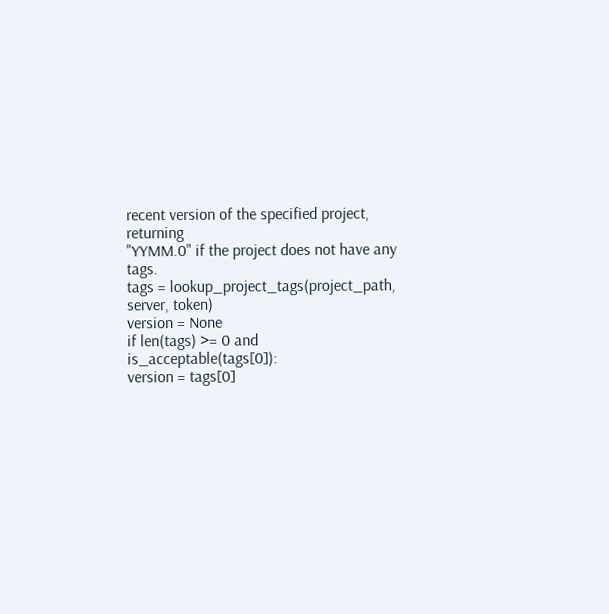recent version of the specified project, returning
"YYMM.0" if the project does not have any tags.
tags = lookup_project_tags(project_path, server, token)
version = None
if len(tags) >= 0 and is_acceptable(tags[0]):
version = tags[0]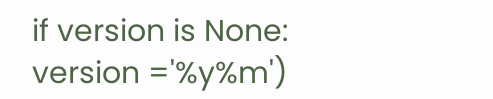if version is None:
version ='%y%m')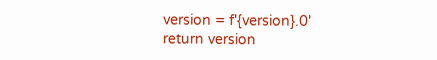version = f'{version}.0'
return version